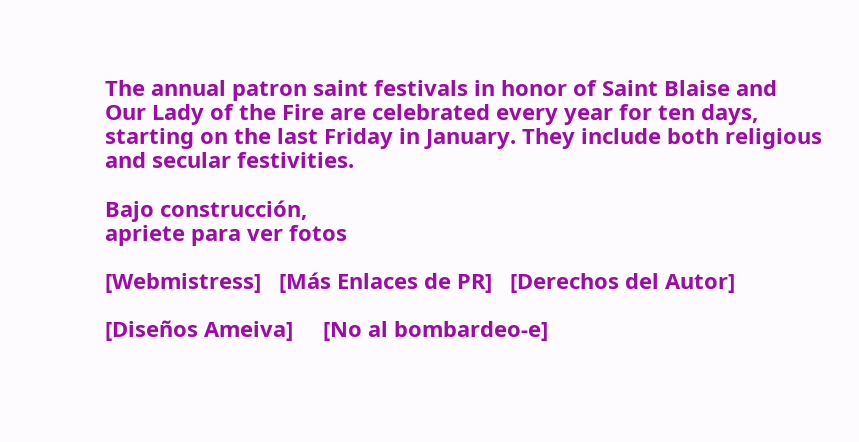The annual patron saint festivals in honor of Saint Blaise and Our Lady of the Fire are celebrated every year for ten days, starting on the last Friday in January. They include both religious and secular festivities.

Bajo construcción,
apriete para ver fotos

[Webmistress]   [Más Enlaces de PR]   [Derechos del Autor]

[Diseños Ameiva]     [No al bombardeo-e]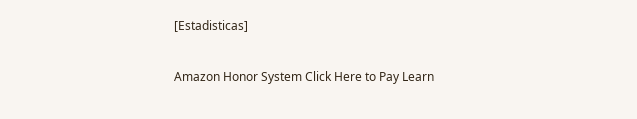[Estadisticas]

Amazon Honor System Click Here to Pay Learn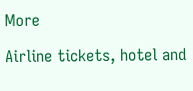More

Airline tickets, hotel and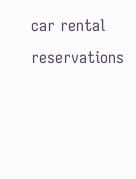car rental reservations